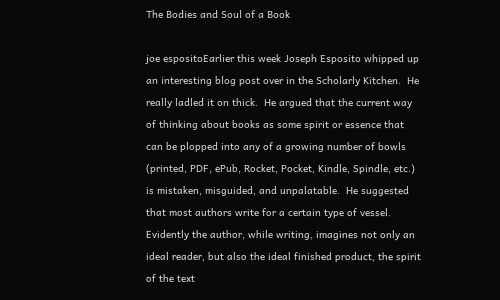The Bodies and Soul of a Book

joe espositoEarlier this week Joseph Esposito whipped up an interesting blog post over in the Scholarly Kitchen.  He really ladled it on thick.  He argued that the current way of thinking about books as some spirit or essence that can be plopped into any of a growing number of bowls (printed, PDF, ePub, Rocket, Pocket, Kindle, Spindle, etc.) is mistaken, misguided, and unpalatable.  He suggested that most authors write for a certain type of vessel.  Evidently the author, while writing, imagines not only an ideal reader, but also the ideal finished product, the spirit of the text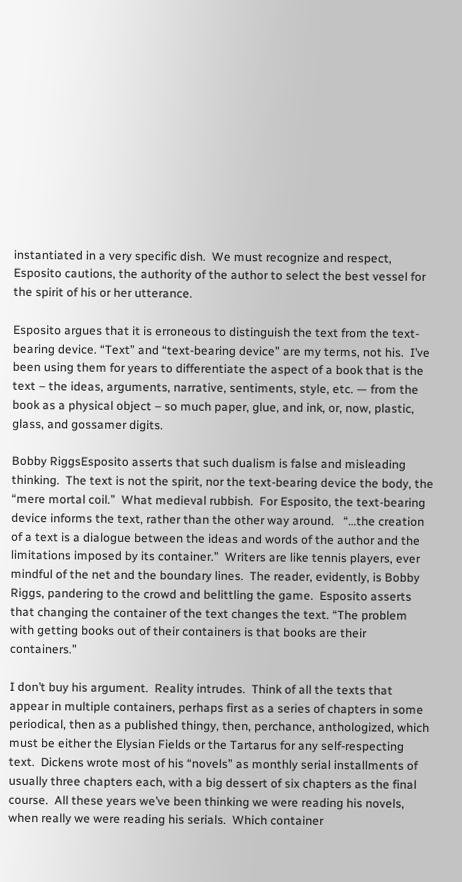instantiated in a very specific dish.  We must recognize and respect, Esposito cautions, the authority of the author to select the best vessel for the spirit of his or her utterance.

Esposito argues that it is erroneous to distinguish the text from the text-bearing device. “Text” and “text-bearing device” are my terms, not his.  I’ve been using them for years to differentiate the aspect of a book that is the text – the ideas, arguments, narrative, sentiments, style, etc. — from the book as a physical object – so much paper, glue, and ink, or, now, plastic, glass, and gossamer digits.

Bobby RiggsEsposito asserts that such dualism is false and misleading thinking.  The text is not the spirit, nor the text-bearing device the body, the “mere mortal coil.”  What medieval rubbish.  For Esposito, the text-bearing device informs the text, rather than the other way around.   “…the creation of a text is a dialogue between the ideas and words of the author and the limitations imposed by its container.”  Writers are like tennis players, ever mindful of the net and the boundary lines.  The reader, evidently, is Bobby Riggs, pandering to the crowd and belittling the game.  Esposito asserts that changing the container of the text changes the text. “The problem with getting books out of their containers is that books are their containers.”

I don’t buy his argument.  Reality intrudes.  Think of all the texts that appear in multiple containers, perhaps first as a series of chapters in some periodical, then as a published thingy, then, perchance, anthologized, which must be either the Elysian Fields or the Tartarus for any self-respecting text.  Dickens wrote most of his “novels” as monthly serial installments of usually three chapters each, with a big dessert of six chapters as the final course.  All these years we’ve been thinking we were reading his novels, when really we were reading his serials.  Which container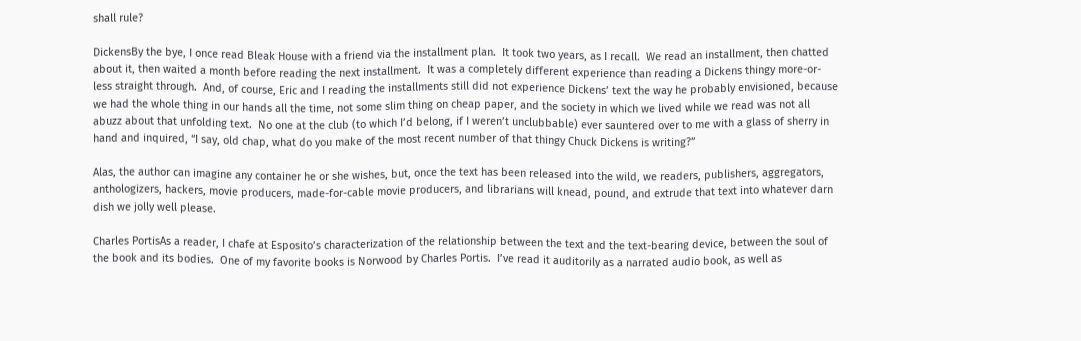shall rule?

DickensBy the bye, I once read Bleak House with a friend via the installment plan.  It took two years, as I recall.  We read an installment, then chatted about it, then waited a month before reading the next installment.  It was a completely different experience than reading a Dickens thingy more-or-less straight through.  And, of course, Eric and I reading the installments still did not experience Dickens’ text the way he probably envisioned, because we had the whole thing in our hands all the time, not some slim thing on cheap paper, and the society in which we lived while we read was not all abuzz about that unfolding text.  No one at the club (to which I’d belong, if I weren’t unclubbable) ever sauntered over to me with a glass of sherry in hand and inquired, “I say, old chap, what do you make of the most recent number of that thingy Chuck Dickens is writing?”

Alas, the author can imagine any container he or she wishes, but, once the text has been released into the wild, we readers, publishers, aggregators, anthologizers, hackers, movie producers, made-for-cable movie producers, and librarians will knead, pound, and extrude that text into whatever darn dish we jolly well please.

Charles PortisAs a reader, I chafe at Esposito’s characterization of the relationship between the text and the text-bearing device, between the soul of the book and its bodies.  One of my favorite books is Norwood by Charles Portis.  I’ve read it auditorily as a narrated audio book, as well as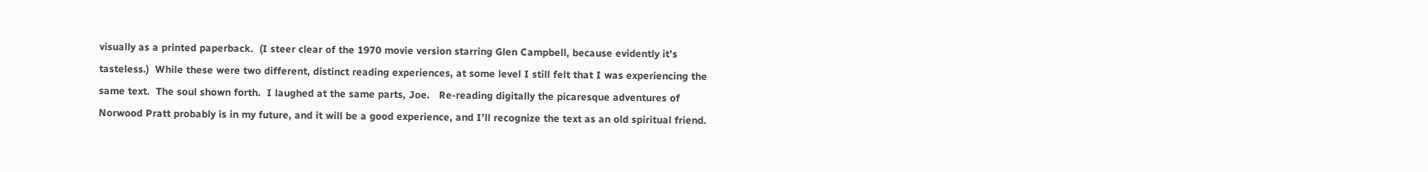visually as a printed paperback.  (I steer clear of the 1970 movie version starring Glen Campbell, because evidently it’s tasteless.)  While these were two different, distinct reading experiences, at some level I still felt that I was experiencing the same text.  The soul shown forth.  I laughed at the same parts, Joe.   Re-reading digitally the picaresque adventures of Norwood Pratt probably is in my future, and it will be a good experience, and I’ll recognize the text as an old spiritual friend.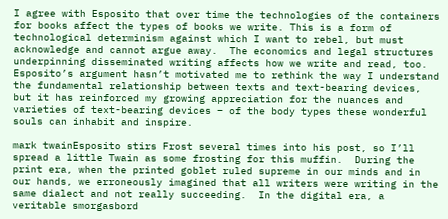I agree with Esposito that over time the technologies of the containers for books affect the types of books we write. This is a form of technological determinism against which I want to rebel, but must acknowledge and cannot argue away.  The economics and legal structures underpinning disseminated writing affects how we write and read, too.  Esposito’s argument hasn’t motivated me to rethink the way I understand the fundamental relationship between texts and text-bearing devices, but it has reinforced my growing appreciation for the nuances and varieties of text-bearing devices – of the body types these wonderful souls can inhabit and inspire.

mark twainEsposito stirs Frost several times into his post, so I’ll spread a little Twain as some frosting for this muffin.  During the print era, when the printed goblet ruled supreme in our minds and in our hands, we erroneously imagined that all writers were writing in the same dialect and not really succeeding.  In the digital era, a veritable smorgasbord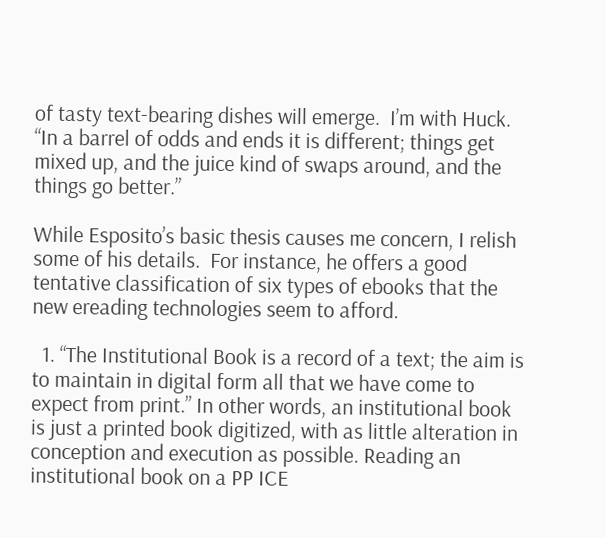of tasty text-bearing dishes will emerge.  I’m with Huck.  “In a barrel of odds and ends it is different; things get mixed up, and the juice kind of swaps around, and the things go better.”

While Esposito’s basic thesis causes me concern, I relish some of his details.  For instance, he offers a good tentative classification of six types of ebooks that the new ereading technologies seem to afford.

  1. “The Institutional Book is a record of a text; the aim is to maintain in digital form all that we have come to expect from print.” In other words, an institutional book is just a printed book digitized, with as little alteration in conception and execution as possible. Reading an institutional book on a PP ICE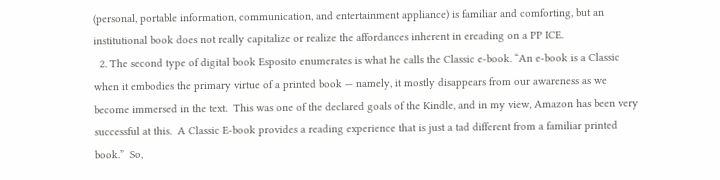(personal, portable information, communication, and entertainment appliance) is familiar and comforting, but an institutional book does not really capitalize or realize the affordances inherent in ereading on a PP ICE.
  2. The second type of digital book Esposito enumerates is what he calls the Classic e-book. “An e-book is a Classic when it embodies the primary virtue of a printed book — namely, it mostly disappears from our awareness as we become immersed in the text.  This was one of the declared goals of the Kindle, and in my view, Amazon has been very successful at this.  A Classic E-book provides a reading experience that is just a tad different from a familiar printed book.”  So,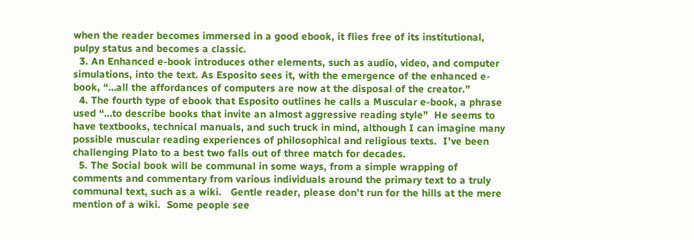when the reader becomes immersed in a good ebook, it flies free of its institutional, pulpy status and becomes a classic.
  3. An Enhanced e-book introduces other elements, such as audio, video, and computer simulations, into the text. As Esposito sees it, with the emergence of the enhanced e-book, “…all the affordances of computers are now at the disposal of the creator.”
  4. The fourth type of ebook that Esposito outlines he calls a Muscular e-book, a phrase used “…to describe books that invite an almost aggressive reading style”  He seems to have textbooks, technical manuals, and such truck in mind, although I can imagine many possible muscular reading experiences of philosophical and religious texts.  I’ve been challenging Plato to a best two falls out of three match for decades.
  5. The Social book will be communal in some ways, from a simple wrapping of comments and commentary from various individuals around the primary text to a truly communal text, such as a wiki.   Gentle reader, please don’t run for the hills at the mere mention of a wiki.  Some people see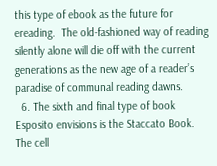this type of ebook as the future for ereading.  The old-fashioned way of reading silently alone will die off with the current generations as the new age of a reader’s paradise of communal reading dawns.
  6. The sixth and final type of book Esposito envisions is the Staccato Book. The cell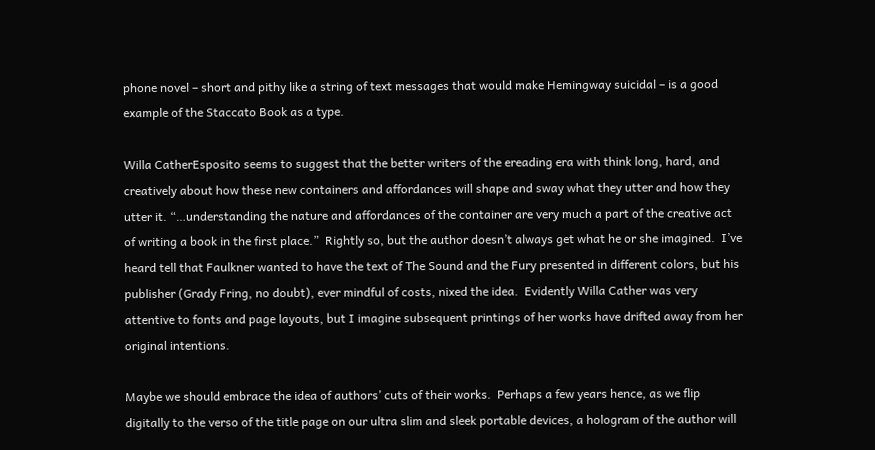phone novel – short and pithy like a string of text messages that would make Hemingway suicidal – is a good example of the Staccato Book as a type.

Willa CatherEsposito seems to suggest that the better writers of the ereading era with think long, hard, and creatively about how these new containers and affordances will shape and sway what they utter and how they utter it. “…understanding the nature and affordances of the container are very much a part of the creative act of writing a book in the first place.”  Rightly so, but the author doesn’t always get what he or she imagined.  I’ve heard tell that Faulkner wanted to have the text of The Sound and the Fury presented in different colors, but his publisher (Grady Fring, no doubt), ever mindful of costs, nixed the idea.  Evidently Willa Cather was very attentive to fonts and page layouts, but I imagine subsequent printings of her works have drifted away from her original intentions.

Maybe we should embrace the idea of authors’ cuts of their works.  Perhaps a few years hence, as we flip digitally to the verso of the title page on our ultra slim and sleek portable devices, a hologram of the author will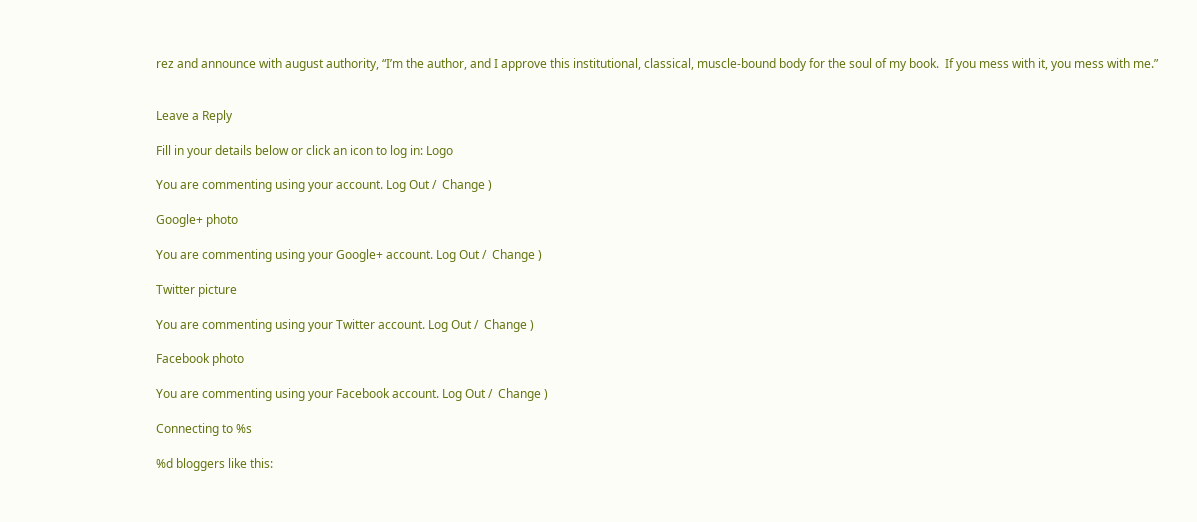rez and announce with august authority, “I’m the author, and I approve this institutional, classical, muscle-bound body for the soul of my book.  If you mess with it, you mess with me.”


Leave a Reply

Fill in your details below or click an icon to log in: Logo

You are commenting using your account. Log Out /  Change )

Google+ photo

You are commenting using your Google+ account. Log Out /  Change )

Twitter picture

You are commenting using your Twitter account. Log Out /  Change )

Facebook photo

You are commenting using your Facebook account. Log Out /  Change )

Connecting to %s

%d bloggers like this: